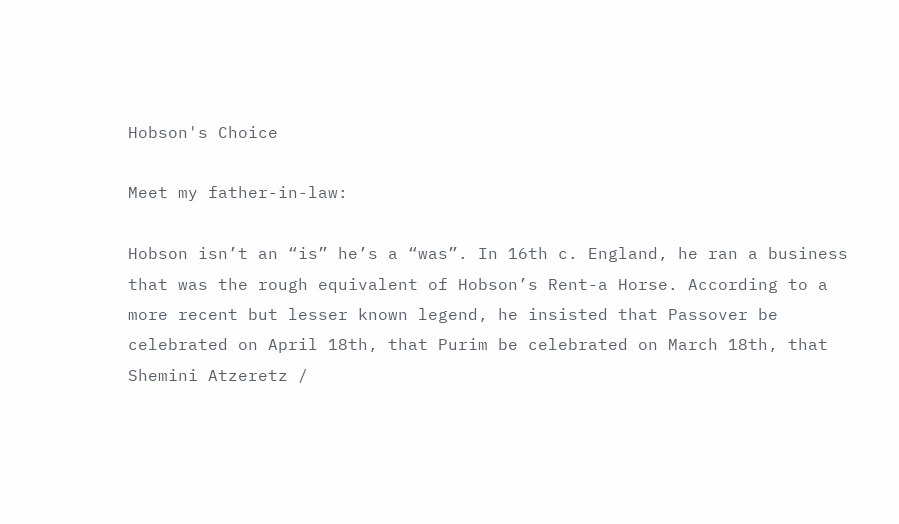Hobson's Choice

Meet my father-in-law:

Hobson isn’t an “is” he’s a “was”. In 16th c. England, he ran a business that was the rough equivalent of Hobson’s Rent-a Horse. According to a more recent but lesser known legend, he insisted that Passover be celebrated on April 18th, that Purim be celebrated on March 18th, that Shemini Atzeretz /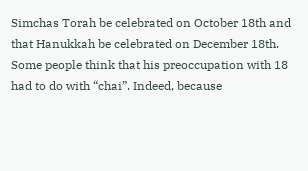Simchas Torah be celebrated on October 18th and that Hanukkah be celebrated on December 18th. Some people think that his preoccupation with 18 had to do with “chai”. Indeed, because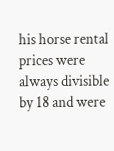his horse rental prices were always divisible by 18 and were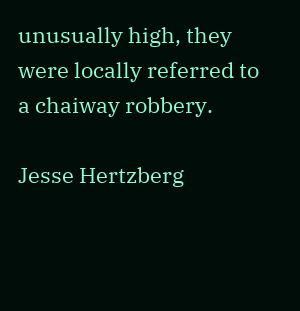unusually high, they were locally referred to a chaiway robbery.

Jesse Hertzberg